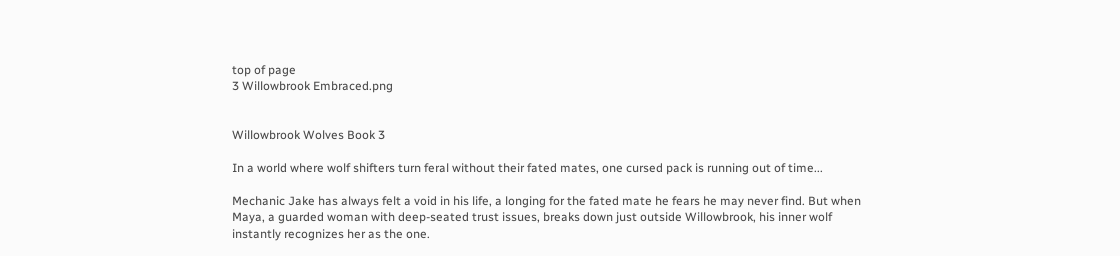top of page
3 Willowbrook Embraced.png


Willowbrook Wolves Book 3

In a world where wolf shifters turn feral without their fated mates, one cursed pack is running out of time...

Mechanic Jake has always felt a void in his life, a longing for the fated mate he fears he may never find. But when Maya, a guarded woman with deep-seated trust issues, breaks down just outside Willowbrook, his inner wolf instantly recognizes her as the one.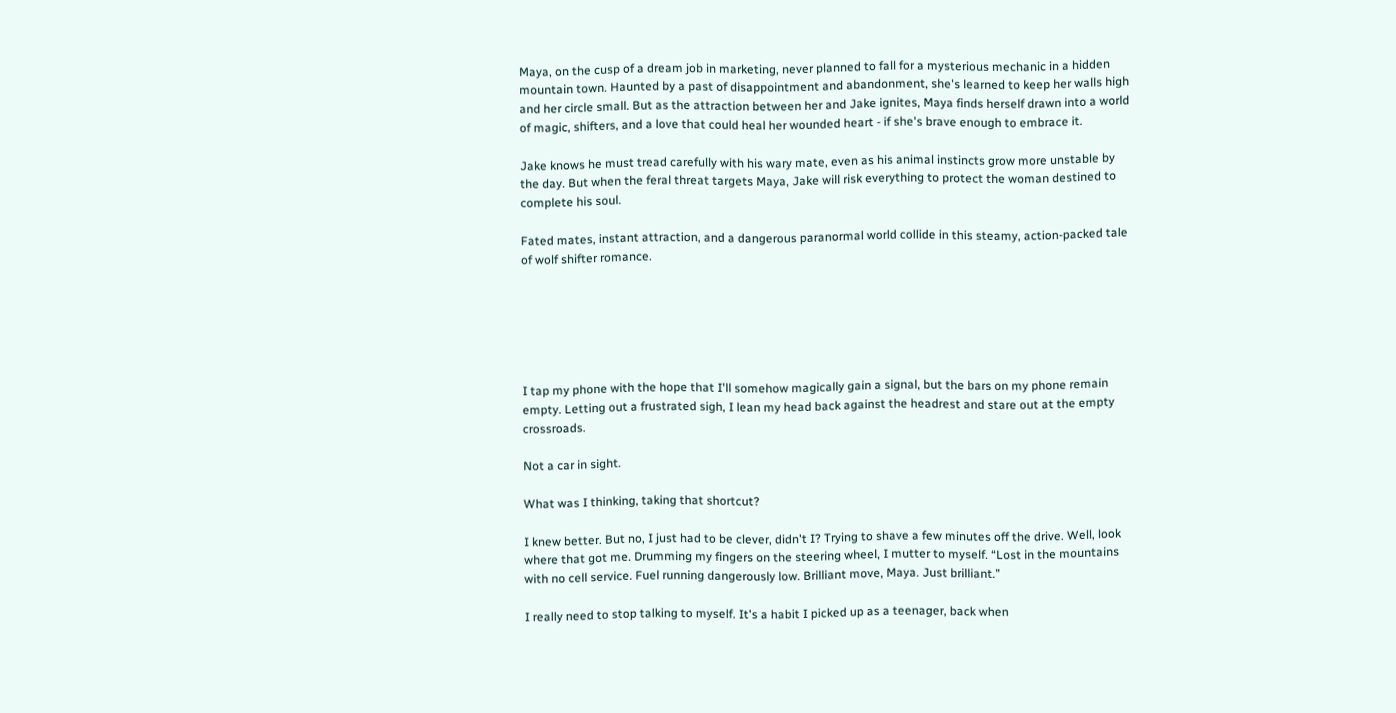Maya, on the cusp of a dream job in marketing, never planned to fall for a mysterious mechanic in a hidden mountain town. Haunted by a past of disappointment and abandonment, she's learned to keep her walls high and her circle small. But as the attraction between her and Jake ignites, Maya finds herself drawn into a world of magic, shifters, and a love that could heal her wounded heart - if she's brave enough to embrace it.

Jake knows he must tread carefully with his wary mate, even as his animal instincts grow more unstable by the day. But when the feral threat targets Maya, Jake will risk everything to protect the woman destined to complete his soul.

Fated mates, instant attraction, and a dangerous paranormal world collide in this steamy, action-packed tale of wolf shifter romance.






I tap my phone with the hope that I'll somehow magically gain a signal, but the bars on my phone remain empty. Letting out a frustrated sigh, I lean my head back against the headrest and stare out at the empty crossroads.

Not a car in sight.

What was I thinking, taking that shortcut?

I knew better. But no, I just had to be clever, didn't I? Trying to shave a few minutes off the drive. Well, look where that got me. Drumming my fingers on the steering wheel, I mutter to myself. “Lost in the mountains with no cell service. Fuel running dangerously low. Brilliant move, Maya. Just brilliant.”

I really need to stop talking to myself. It's a habit I picked up as a teenager, back when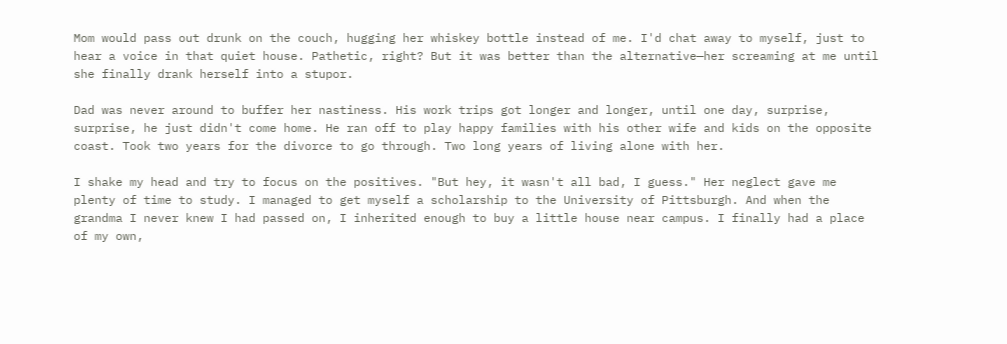Mom would pass out drunk on the couch, hugging her whiskey bottle instead of me. I'd chat away to myself, just to hear a voice in that quiet house. Pathetic, right? But it was better than the alternative—her screaming at me until she finally drank herself into a stupor.

Dad was never around to buffer her nastiness. His work trips got longer and longer, until one day, surprise, surprise, he just didn't come home. He ran off to play happy families with his other wife and kids on the opposite coast. Took two years for the divorce to go through. Two long years of living alone with her.

I shake my head and try to focus on the positives. "But hey, it wasn't all bad, I guess." Her neglect gave me plenty of time to study. I managed to get myself a scholarship to the University of Pittsburgh. And when the grandma I never knew I had passed on, I inherited enough to buy a little house near campus. I finally had a place of my own,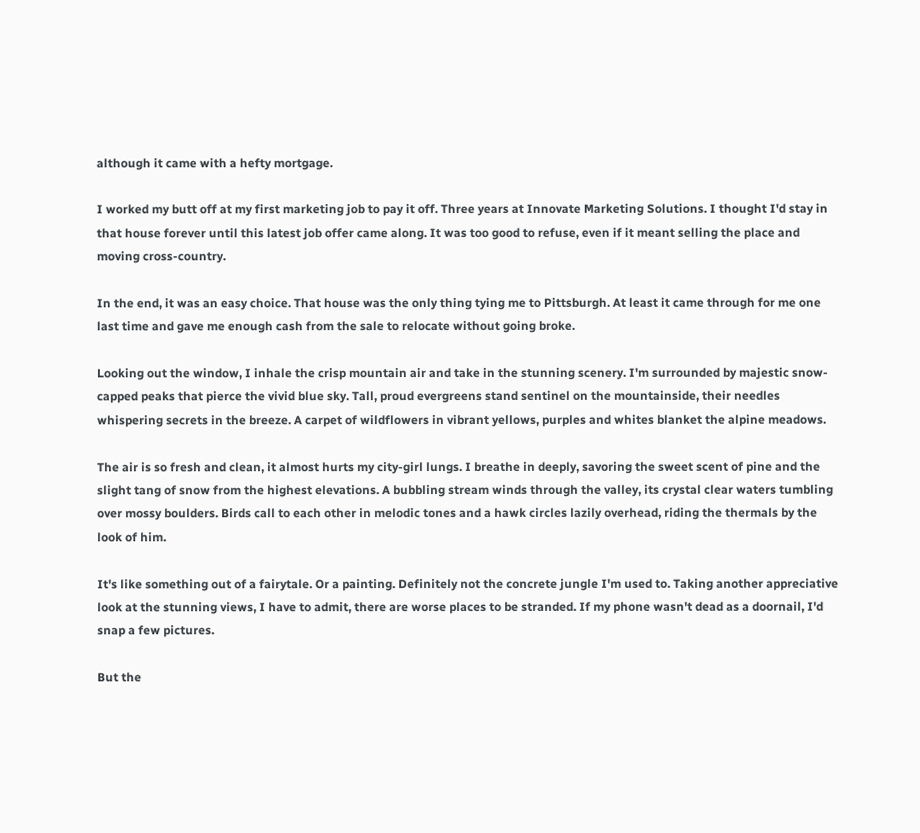although it came with a hefty mortgage.

I worked my butt off at my first marketing job to pay it off. Three years at Innovate Marketing Solutions. I thought I'd stay in that house forever until this latest job offer came along. It was too good to refuse, even if it meant selling the place and moving cross-country.

In the end, it was an easy choice. That house was the only thing tying me to Pittsburgh. At least it came through for me one last time and gave me enough cash from the sale to relocate without going broke.

Looking out the window, I inhale the crisp mountain air and take in the stunning scenery. I'm surrounded by majestic snow-capped peaks that pierce the vivid blue sky. Tall, proud evergreens stand sentinel on the mountainside, their needles whispering secrets in the breeze. A carpet of wildflowers in vibrant yellows, purples and whites blanket the alpine meadows.

The air is so fresh and clean, it almost hurts my city-girl lungs. I breathe in deeply, savoring the sweet scent of pine and the slight tang of snow from the highest elevations. A bubbling stream winds through the valley, its crystal clear waters tumbling over mossy boulders. Birds call to each other in melodic tones and a hawk circles lazily overhead, riding the thermals by the look of him.

It's like something out of a fairytale. Or a painting. Definitely not the concrete jungle I'm used to. Taking another appreciative look at the stunning views, I have to admit, there are worse places to be stranded. If my phone wasn't dead as a doornail, I'd snap a few pictures.

But the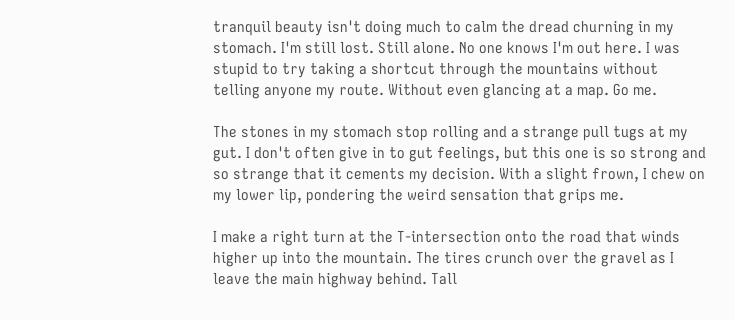tranquil beauty isn't doing much to calm the dread churning in my stomach. I'm still lost. Still alone. No one knows I'm out here. I was stupid to try taking a shortcut through the mountains without telling anyone my route. Without even glancing at a map. Go me.

The stones in my stomach stop rolling and a strange pull tugs at my gut. I don't often give in to gut feelings, but this one is so strong and so strange that it cements my decision. With a slight frown, I chew on my lower lip, pondering the weird sensation that grips me.

I make a right turn at the T-intersection onto the road that winds higher up into the mountain. The tires crunch over the gravel as I leave the main highway behind. Tall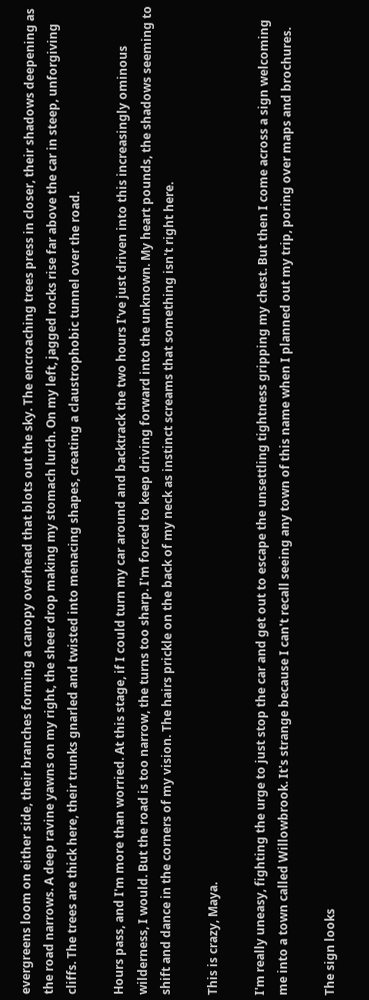evergreens loom on either side, their branches forming a canopy overhead that blots out the sky. The encroaching trees press in closer, their shadows deepening as the road narrows. A deep ravine yawns on my right, the sheer drop making my stomach lurch. On my left, jagged rocks rise far above the car in steep, unforgiving cliffs. The trees are thick here, their trunks gnarled and twisted into menacing shapes, creating a claustrophobic tunnel over the road.

Hours pass, and I'm more than worried. At this stage, if I could turn my car around and backtrack the two hours I've just driven into this increasingly ominous wilderness, I would. But the road is too narrow, the turns too sharp. I'm forced to keep driving forward into the unknown. My heart pounds, the shadows seeming to shift and dance in the corners of my vision. The hairs prickle on the back of my neck as instinct screams that something isn't right here.

This is crazy, Maya.

I'm really uneasy, fighting the urge to just stop the car and get out to escape the unsettling tightness gripping my chest. But then I come across a sign welcoming me into a town called Willowbrook. It's strange because I can't recall seeing any town of this name when I planned out my trip, poring over maps and brochures.

The sign looks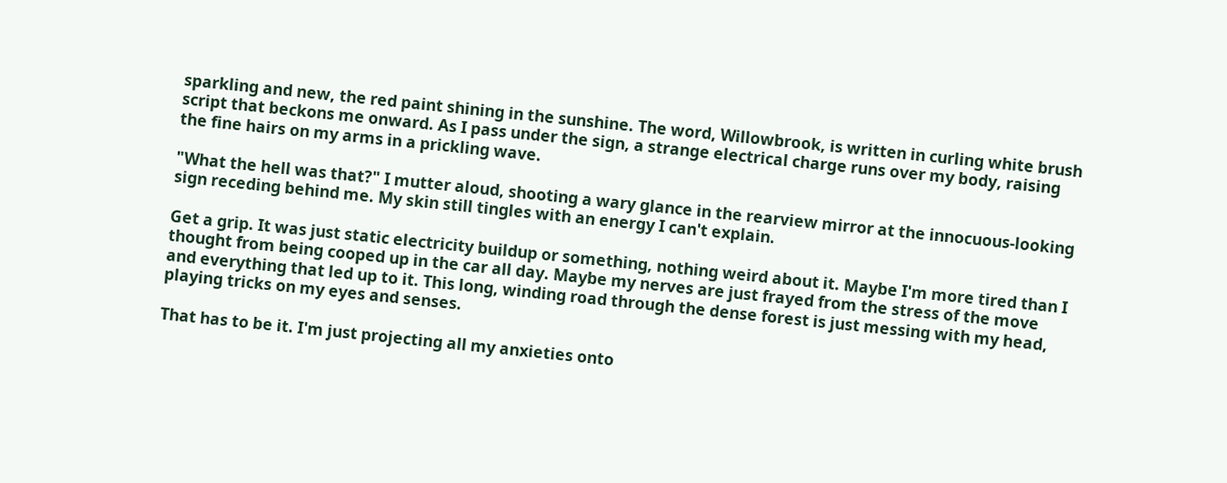sparkling and new, the red paint shining in the sunshine. The word, Willowbrook, is written in curling white brush script that beckons me onward. As I pass under the sign, a strange electrical charge runs over my body, raising the fine hairs on my arms in a prickling wave.

"What the hell was that?" I mutter aloud, shooting a wary glance in the rearview mirror at the innocuous-looking sign receding behind me. My skin still tingles with an energy I can't explain.

Get a grip. It was just static electricity buildup or something, nothing weird about it. Maybe I'm more tired than I thought from being cooped up in the car all day. Maybe my nerves are just frayed from the stress of the move and everything that led up to it. This long, winding road through the dense forest is just messing with my head, playing tricks on my eyes and senses.

That has to be it. I'm just projecting all my anxieties onto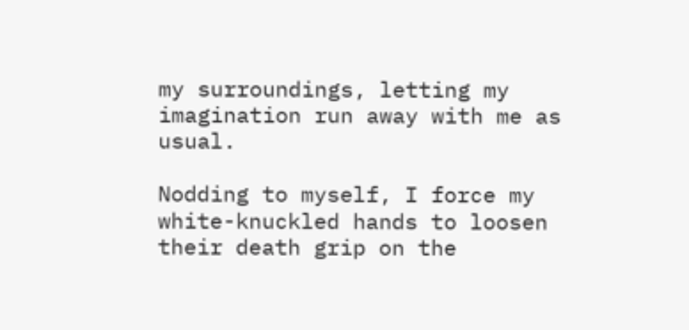my surroundings, letting my imagination run away with me as usual.

Nodding to myself, I force my white-knuckled hands to loosen their death grip on the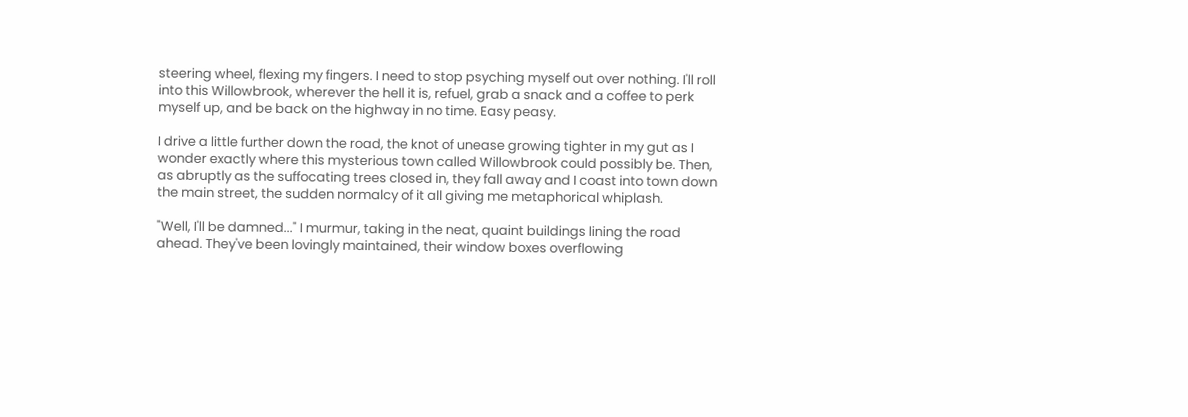steering wheel, flexing my fingers. I need to stop psyching myself out over nothing. I'll roll into this Willowbrook, wherever the hell it is, refuel, grab a snack and a coffee to perk myself up, and be back on the highway in no time. Easy peasy.

I drive a little further down the road, the knot of unease growing tighter in my gut as I wonder exactly where this mysterious town called Willowbrook could possibly be. Then, as abruptly as the suffocating trees closed in, they fall away and I coast into town down the main street, the sudden normalcy of it all giving me metaphorical whiplash.

"Well, I'll be damned..." I murmur, taking in the neat, quaint buildings lining the road ahead. They've been lovingly maintained, their window boxes overflowing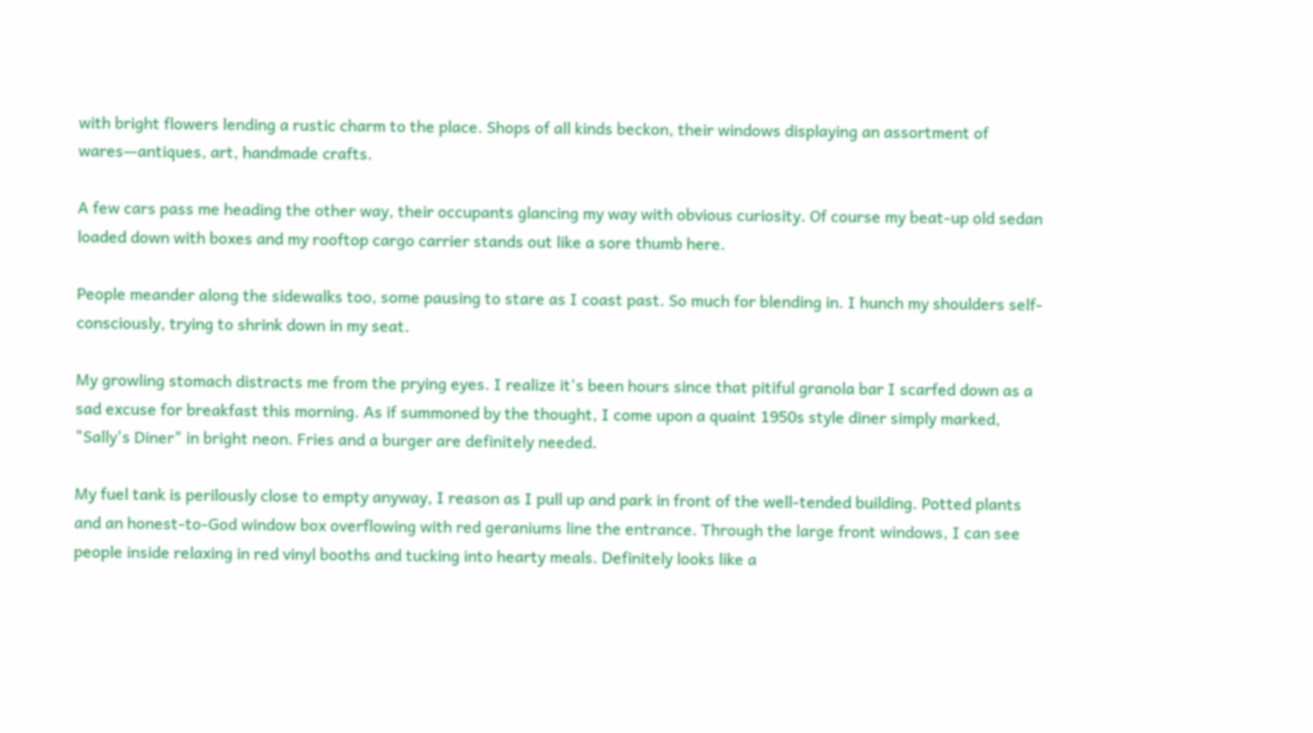with bright flowers lending a rustic charm to the place. Shops of all kinds beckon, their windows displaying an assortment of wares—antiques, art, handmade crafts.

A few cars pass me heading the other way, their occupants glancing my way with obvious curiosity. Of course my beat-up old sedan loaded down with boxes and my rooftop cargo carrier stands out like a sore thumb here.

People meander along the sidewalks too, some pausing to stare as I coast past. So much for blending in. I hunch my shoulders self-consciously, trying to shrink down in my seat.

My growling stomach distracts me from the prying eyes. I realize it's been hours since that pitiful granola bar I scarfed down as a sad excuse for breakfast this morning. As if summoned by the thought, I come upon a quaint 1950s style diner simply marked, "Sally's Diner" in bright neon. Fries and a burger are definitely needed.

My fuel tank is perilously close to empty anyway, I reason as I pull up and park in front of the well-tended building. Potted plants and an honest-to-God window box overflowing with red geraniums line the entrance. Through the large front windows, I can see people inside relaxing in red vinyl booths and tucking into hearty meals. Definitely looks like a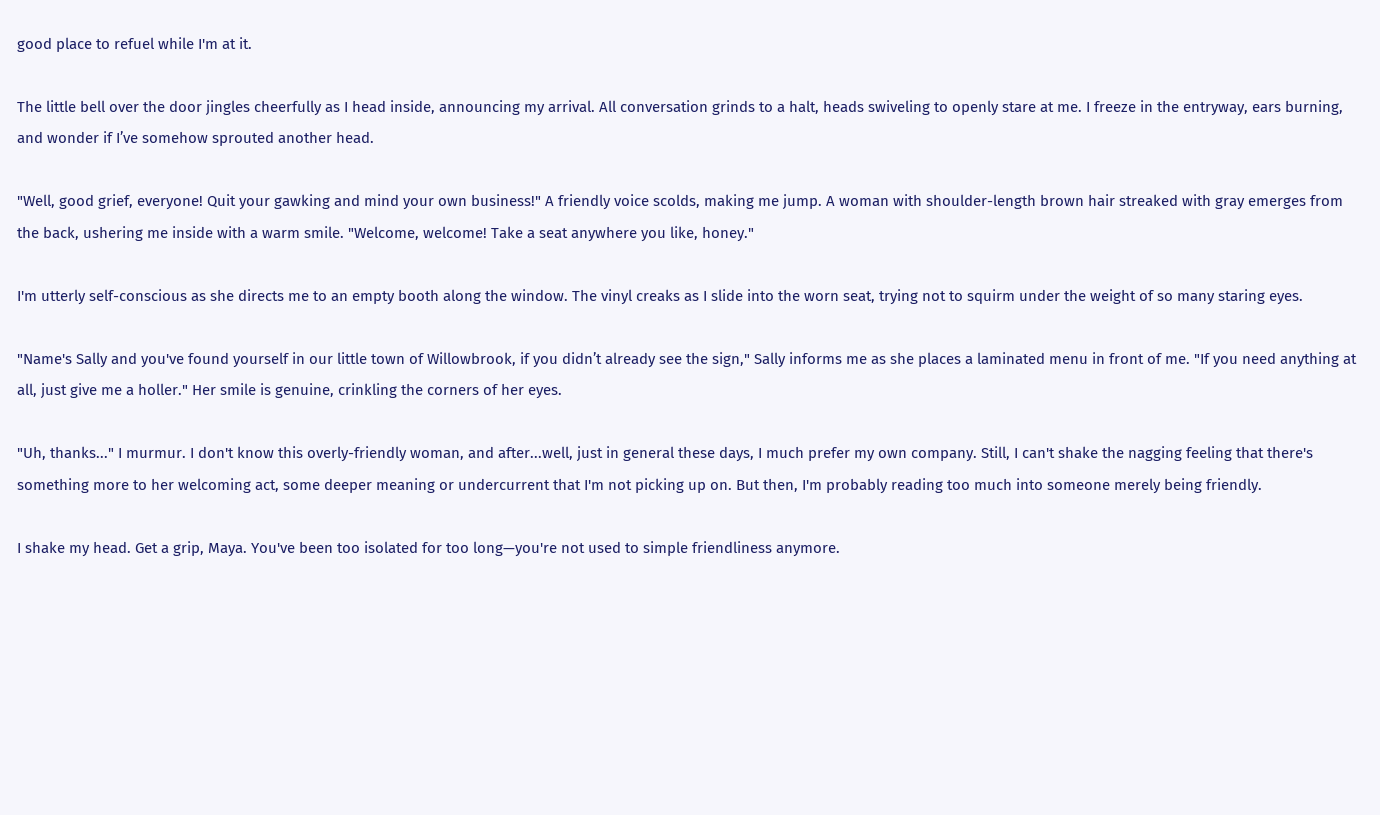good place to refuel while I'm at it.

The little bell over the door jingles cheerfully as I head inside, announcing my arrival. All conversation grinds to a halt, heads swiveling to openly stare at me. I freeze in the entryway, ears burning, and wonder if I’ve somehow sprouted another head.

"Well, good grief, everyone! Quit your gawking and mind your own business!" A friendly voice scolds, making me jump. A woman with shoulder-length brown hair streaked with gray emerges from the back, ushering me inside with a warm smile. "Welcome, welcome! Take a seat anywhere you like, honey."

I'm utterly self-conscious as she directs me to an empty booth along the window. The vinyl creaks as I slide into the worn seat, trying not to squirm under the weight of so many staring eyes.

"Name's Sally and you've found yourself in our little town of Willowbrook, if you didn’t already see the sign," Sally informs me as she places a laminated menu in front of me. "If you need anything at all, just give me a holler." Her smile is genuine, crinkling the corners of her eyes.

"Uh, thanks..." I murmur. I don't know this overly-friendly woman, and after...well, just in general these days, I much prefer my own company. Still, I can't shake the nagging feeling that there's something more to her welcoming act, some deeper meaning or undercurrent that I'm not picking up on. But then, I'm probably reading too much into someone merely being friendly.

I shake my head. Get a grip, Maya. You've been too isolated for too long—you're not used to simple friendliness anymore.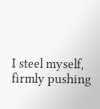I steel myself, firmly pushing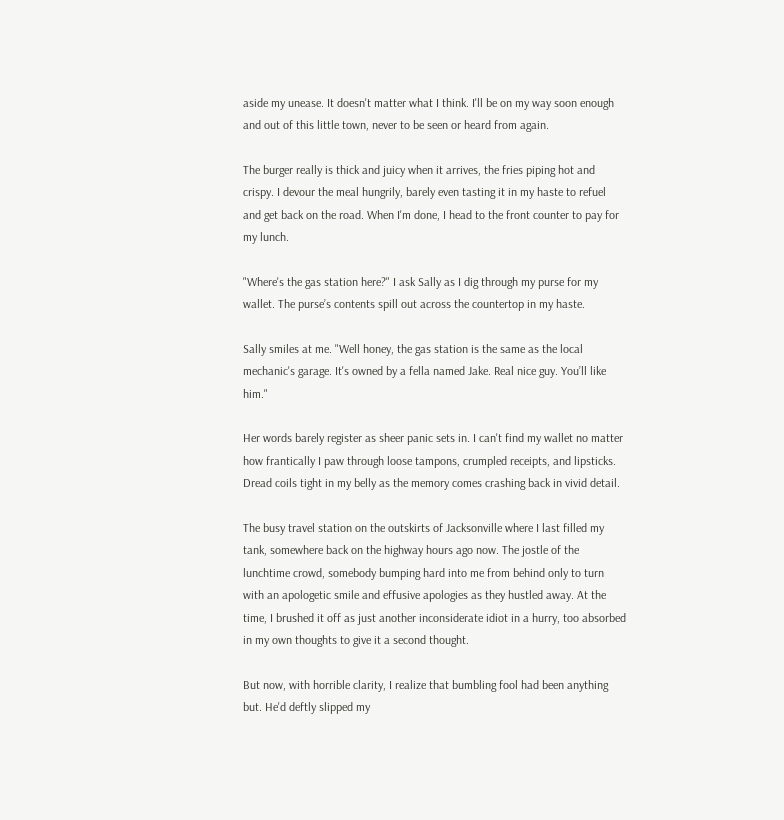aside my unease. It doesn't matter what I think. I'll be on my way soon enough and out of this little town, never to be seen or heard from again.

The burger really is thick and juicy when it arrives, the fries piping hot and crispy. I devour the meal hungrily, barely even tasting it in my haste to refuel and get back on the road. When I'm done, I head to the front counter to pay for my lunch.

"Where's the gas station here?" I ask Sally as I dig through my purse for my wallet. The purse’s contents spill out across the countertop in my haste.

Sally smiles at me. "Well honey, the gas station is the same as the local mechanic's garage. It's owned by a fella named Jake. Real nice guy. You’ll like him."

Her words barely register as sheer panic sets in. I can't find my wallet no matter how frantically I paw through loose tampons, crumpled receipts, and lipsticks. Dread coils tight in my belly as the memory comes crashing back in vivid detail.

The busy travel station on the outskirts of Jacksonville where I last filled my tank, somewhere back on the highway hours ago now. The jostle of the lunchtime crowd, somebody bumping hard into me from behind only to turn with an apologetic smile and effusive apologies as they hustled away. At the time, I brushed it off as just another inconsiderate idiot in a hurry, too absorbed in my own thoughts to give it a second thought.

But now, with horrible clarity, I realize that bumbling fool had been anything but. He'd deftly slipped my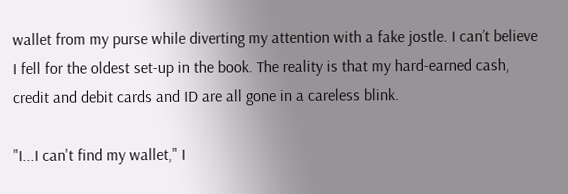wallet from my purse while diverting my attention with a fake jostle. I can’t believe I fell for the oldest set-up in the book. The reality is that my hard-earned cash, credit and debit cards and ID are all gone in a careless blink.

"I...I can't find my wallet," I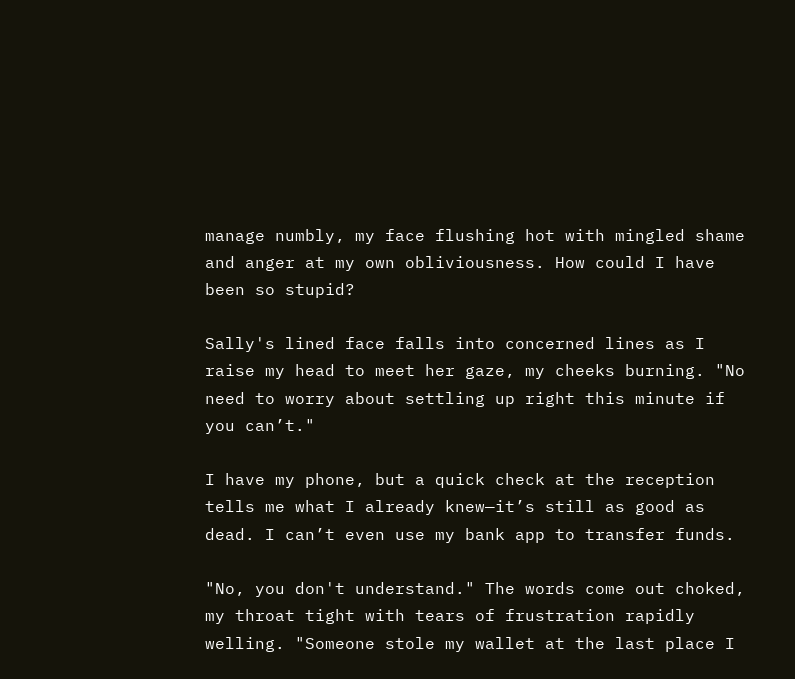manage numbly, my face flushing hot with mingled shame and anger at my own obliviousness. How could I have been so stupid?

Sally's lined face falls into concerned lines as I raise my head to meet her gaze, my cheeks burning. "No need to worry about settling up right this minute if you can’t."

I have my phone, but a quick check at the reception tells me what I already knew—it’s still as good as dead. I can’t even use my bank app to transfer funds.

"No, you don't understand." The words come out choked, my throat tight with tears of frustration rapidly welling. "Someone stole my wallet at the last place I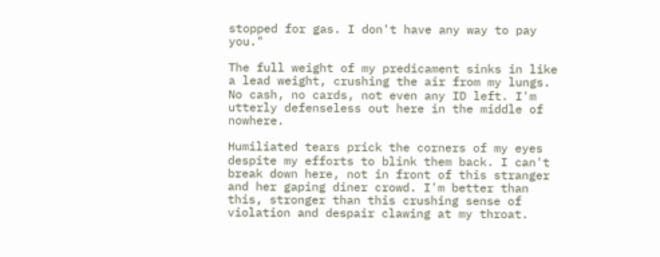stopped for gas. I don't have any way to pay you."

The full weight of my predicament sinks in like a lead weight, crushing the air from my lungs. No cash, no cards, not even any ID left. I'm utterly defenseless out here in the middle of nowhere.

Humiliated tears prick the corners of my eyes despite my efforts to blink them back. I can't break down here, not in front of this stranger and her gaping diner crowd. I'm better than this, stronger than this crushing sense of violation and despair clawing at my throat.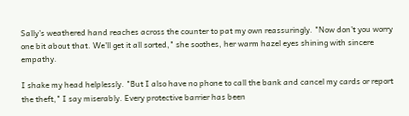Sally's weathered hand reaches across the counter to pat my own reassuringly. "Now don't you worry one bit about that. We'll get it all sorted," she soothes, her warm hazel eyes shining with sincere empathy.

I shake my head helplessly. "But I also have no phone to call the bank and cancel my cards or report the theft," I say miserably. Every protective barrier has been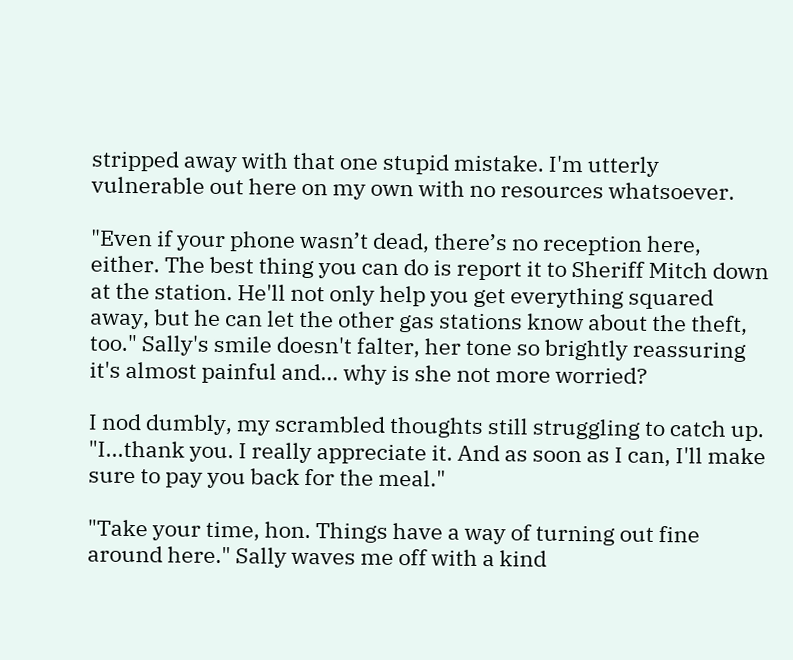stripped away with that one stupid mistake. I'm utterly vulnerable out here on my own with no resources whatsoever.

"Even if your phone wasn’t dead, there’s no reception here, either. The best thing you can do is report it to Sheriff Mitch down at the station. He'll not only help you get everything squared away, but he can let the other gas stations know about the theft, too." Sally's smile doesn't falter, her tone so brightly reassuring it's almost painful and… why is she not more worried?

I nod dumbly, my scrambled thoughts still struggling to catch up. "I...thank you. I really appreciate it. And as soon as I can, I'll make sure to pay you back for the meal."

"Take your time, hon. Things have a way of turning out fine around here." Sally waves me off with a kind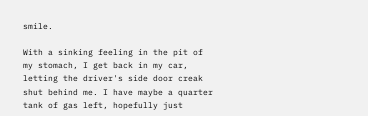smile.

With a sinking feeling in the pit of my stomach, I get back in my car, letting the driver's side door creak shut behind me. I have maybe a quarter tank of gas left, hopefully just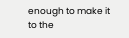enough to make it to the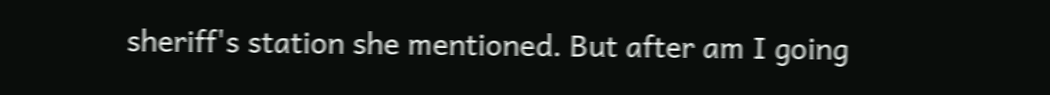sheriff's station she mentioned. But after am I going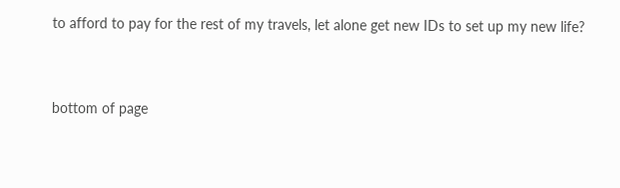to afford to pay for the rest of my travels, let alone get new IDs to set up my new life?


bottom of page